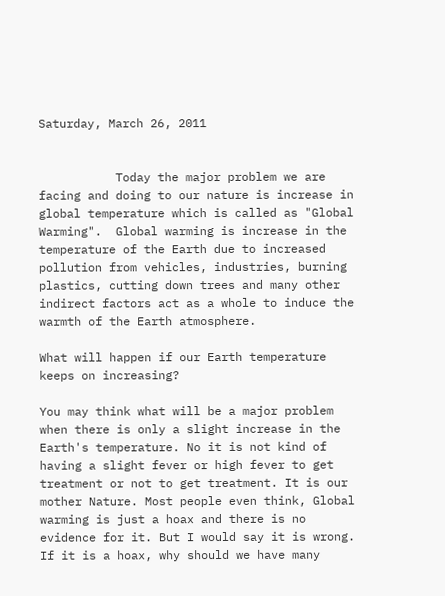Saturday, March 26, 2011


           Today the major problem we are facing and doing to our nature is increase in global temperature which is called as "Global Warming".  Global warming is increase in the temperature of the Earth due to increased pollution from vehicles, industries, burning plastics, cutting down trees and many other indirect factors act as a whole to induce the warmth of the Earth atmosphere.

What will happen if our Earth temperature keeps on increasing?

You may think what will be a major problem when there is only a slight increase in the Earth's temperature. No it is not kind of having a slight fever or high fever to get treatment or not to get treatment. It is our mother Nature. Most people even think, Global warming is just a hoax and there is no evidence for it. But I would say it is wrong. If it is a hoax, why should we have many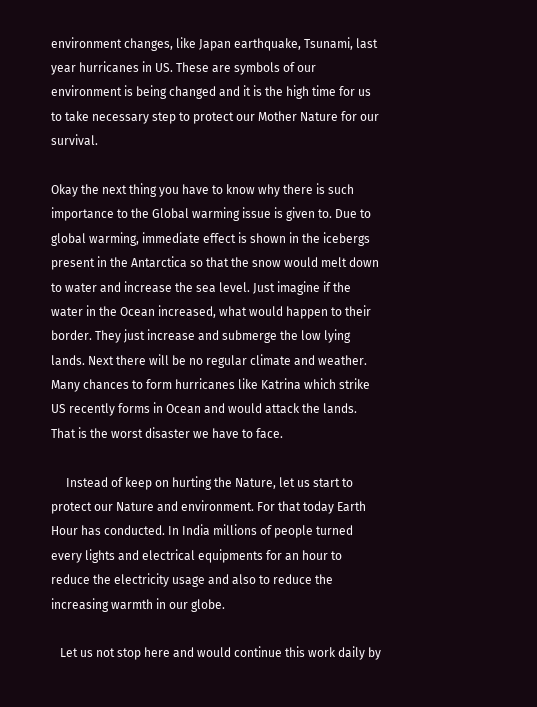environment changes, like Japan earthquake, Tsunami, last year hurricanes in US. These are symbols of our environment is being changed and it is the high time for us to take necessary step to protect our Mother Nature for our survival.

Okay the next thing you have to know why there is such importance to the Global warming issue is given to. Due to global warming, immediate effect is shown in the icebergs present in the Antarctica so that the snow would melt down to water and increase the sea level. Just imagine if the water in the Ocean increased, what would happen to their border. They just increase and submerge the low lying lands. Next there will be no regular climate and weather. Many chances to form hurricanes like Katrina which strike US recently forms in Ocean and would attack the lands. That is the worst disaster we have to face.

     Instead of keep on hurting the Nature, let us start to protect our Nature and environment. For that today Earth Hour has conducted. In India millions of people turned every lights and electrical equipments for an hour to reduce the electricity usage and also to reduce the increasing warmth in our globe.

   Let us not stop here and would continue this work daily by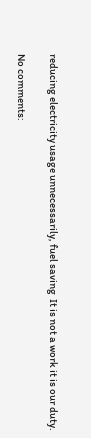reducing electricity usage unnecessarily, fuel saving  It is not a work it is our duty.

No comments: